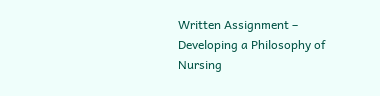Written Assignment – Developing a Philosophy of Nursing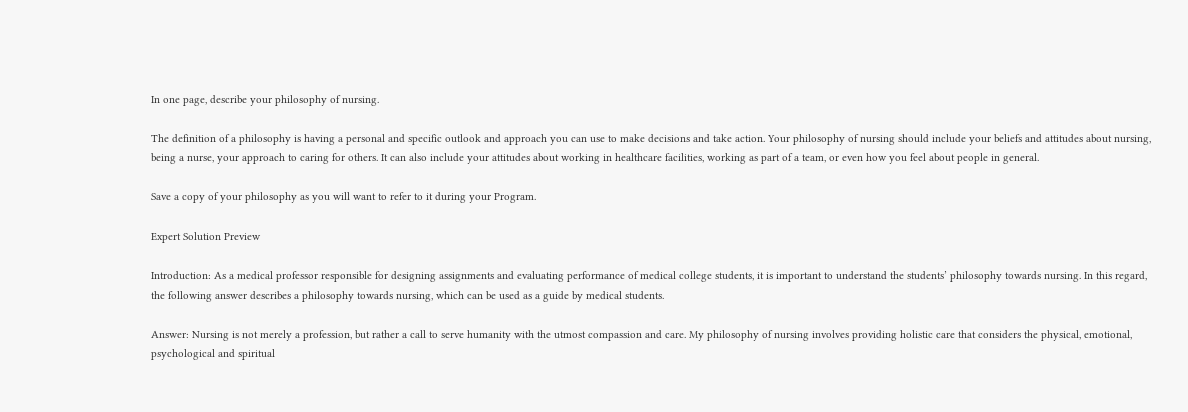In one page, describe your philosophy of nursing.

The definition of a philosophy is having a personal and specific outlook and approach you can use to make decisions and take action. Your philosophy of nursing should include your beliefs and attitudes about nursing, being a nurse, your approach to caring for others. It can also include your attitudes about working in healthcare facilities, working as part of a team, or even how you feel about people in general.

Save a copy of your philosophy as you will want to refer to it during your Program.

Expert Solution Preview

Introduction: As a medical professor responsible for designing assignments and evaluating performance of medical college students, it is important to understand the students’ philosophy towards nursing. In this regard, the following answer describes a philosophy towards nursing, which can be used as a guide by medical students.

Answer: Nursing is not merely a profession, but rather a call to serve humanity with the utmost compassion and care. My philosophy of nursing involves providing holistic care that considers the physical, emotional, psychological and spiritual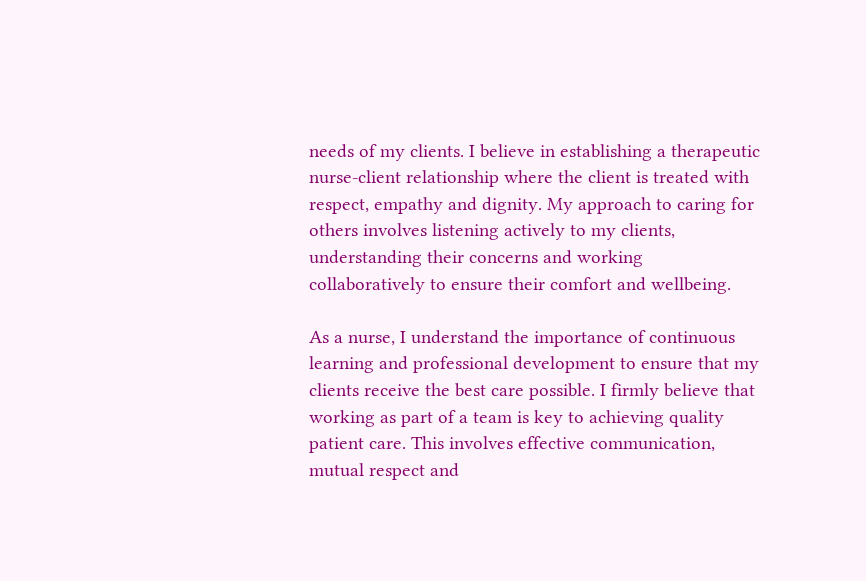needs of my clients. I believe in establishing a therapeutic nurse-client relationship where the client is treated with respect, empathy and dignity. My approach to caring for others involves listening actively to my clients, understanding their concerns and working collaboratively to ensure their comfort and wellbeing.

As a nurse, I understand the importance of continuous learning and professional development to ensure that my clients receive the best care possible. I firmly believe that working as part of a team is key to achieving quality patient care. This involves effective communication, mutual respect and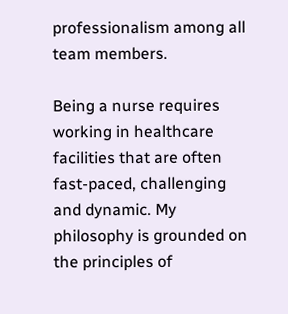professionalism among all team members.

Being a nurse requires working in healthcare facilities that are often fast-paced, challenging and dynamic. My philosophy is grounded on the principles of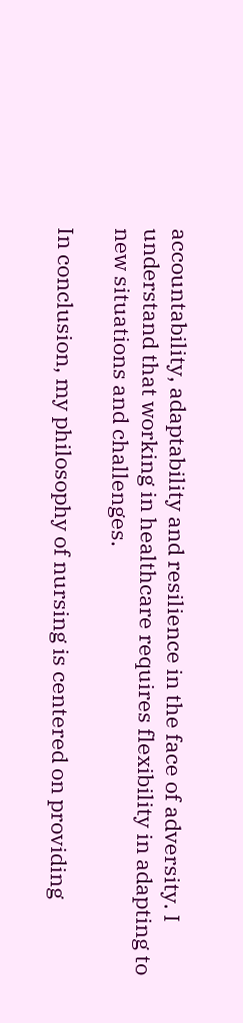accountability, adaptability and resilience in the face of adversity. I understand that working in healthcare requires flexibility in adapting to new situations and challenges.

In conclusion, my philosophy of nursing is centered on providing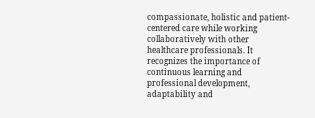compassionate, holistic and patient-centered care while working collaboratively with other healthcare professionals. It recognizes the importance of continuous learning and professional development, adaptability and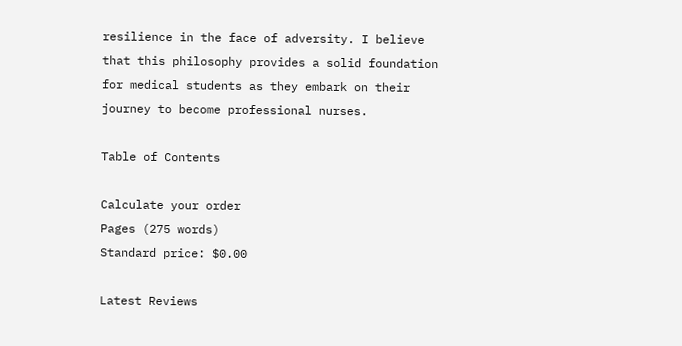resilience in the face of adversity. I believe that this philosophy provides a solid foundation for medical students as they embark on their journey to become professional nurses.

Table of Contents

Calculate your order
Pages (275 words)
Standard price: $0.00

Latest Reviews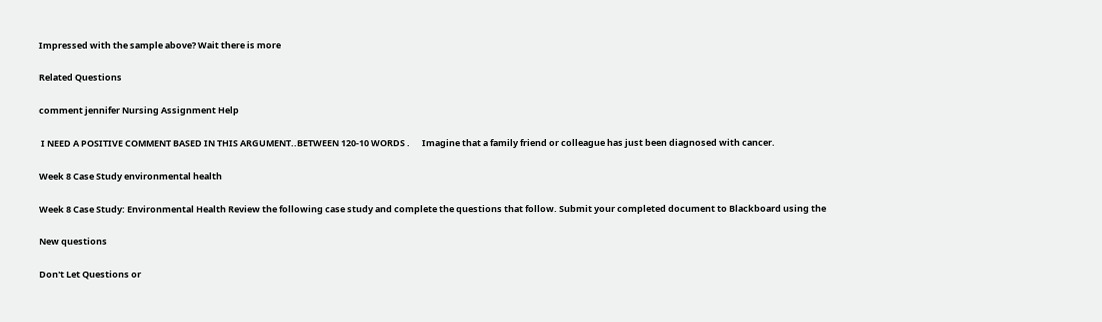Impressed with the sample above? Wait there is more

Related Questions

comment jennifer Nursing Assignment Help

 I NEED A POSITIVE COMMENT BASED IN THIS ARGUMENT..BETWEEN 120-10 WORDS .      Imagine that a family friend or colleague has just been diagnosed with cancer.

Week 8 Case Study environmental health

Week 8 Case Study: Environmental Health Review the following case study and complete the questions that follow. Submit your completed document to Blackboard using the

New questions

Don't Let Questions or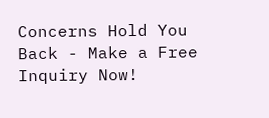Concerns Hold You Back - Make a Free Inquiry Now!